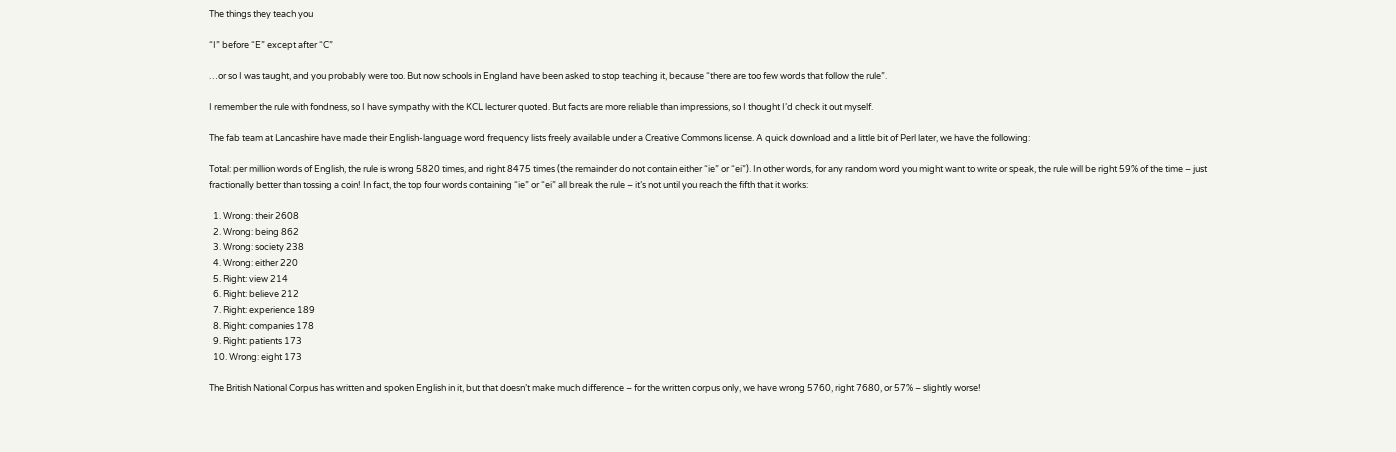The things they teach you

“I” before “E” except after “C”

…or so I was taught, and you probably were too. But now schools in England have been asked to stop teaching it, because “there are too few words that follow the rule”.

I remember the rule with fondness, so I have sympathy with the KCL lecturer quoted. But facts are more reliable than impressions, so I thought I’d check it out myself.

The fab team at Lancashire have made their English-language word frequency lists freely available under a Creative Commons license. A quick download and a little bit of Perl later, we have the following:

Total: per million words of English, the rule is wrong 5820 times, and right 8475 times (the remainder do not contain either “ie” or “ei”). In other words, for any random word you might want to write or speak, the rule will be right 59% of the time – just fractionally better than tossing a coin! In fact, the top four words containing “ie” or “ei” all break the rule – it’s not until you reach the fifth that it works:

  1. Wrong: their 2608
  2. Wrong: being 862
  3. Wrong: society 238
  4. Wrong: either 220
  5. Right: view 214
  6. Right: believe 212
  7. Right: experience 189
  8. Right: companies 178
  9. Right: patients 173
  10. Wrong: eight 173

The British National Corpus has written and spoken English in it, but that doesn’t make much difference – for the written corpus only, we have wrong 5760, right 7680, or 57% – slightly worse!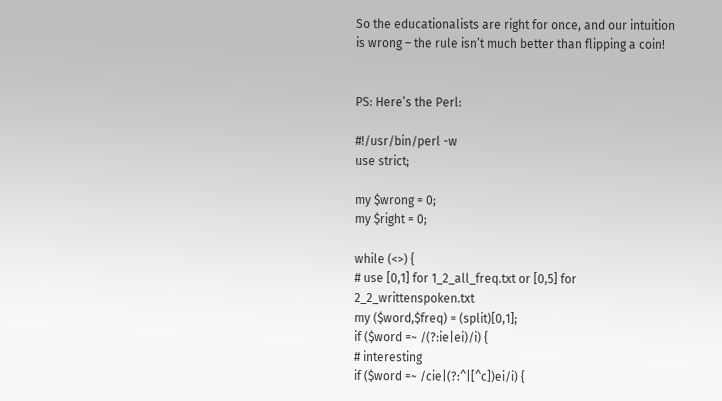So the educationalists are right for once, and our intuition is wrong – the rule isn’t much better than flipping a coin!


PS: Here’s the Perl:

#!/usr/bin/perl -w
use strict;

my $wrong = 0;
my $right = 0;

while (<>) {
# use [0,1] for 1_2_all_freq.txt or [0,5] for 2_2_writtenspoken.txt
my ($word,$freq) = (split)[0,1];
if ($word =~ /(?:ie|ei)/i) {
# interesting
if ($word =~ /cie|(?:^|[^c])ei/i) {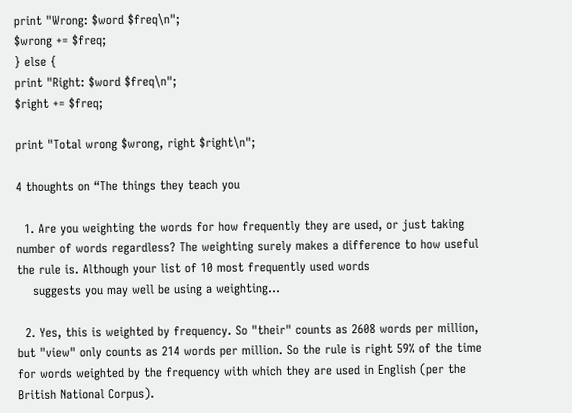print "Wrong: $word $freq\n";
$wrong += $freq;
} else {
print "Right: $word $freq\n";
$right += $freq;

print "Total wrong $wrong, right $right\n";

4 thoughts on “The things they teach you

  1. Are you weighting the words for how frequently they are used, or just taking number of words regardless? The weighting surely makes a difference to how useful the rule is. Although your list of 10 most frequently used words
    suggests you may well be using a weighting…

  2. Yes, this is weighted by frequency. So "their" counts as 2608 words per million, but "view" only counts as 214 words per million. So the rule is right 59% of the time for words weighted by the frequency with which they are used in English (per the British National Corpus).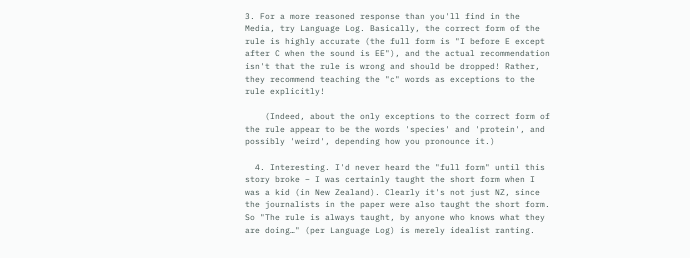3. For a more reasoned response than you'll find in the Media, try Language Log. Basically, the correct form of the rule is highly accurate (the full form is "I before E except after C when the sound is EE"), and the actual recommendation isn't that the rule is wrong and should be dropped! Rather, they recommend teaching the "c" words as exceptions to the rule explicitly!

    (Indeed, about the only exceptions to the correct form of the rule appear to be the words 'species' and 'protein', and possibly 'weird', depending how you pronounce it.)

  4. Interesting. I'd never heard the "full form" until this story broke – I was certainly taught the short form when I was a kid (in New Zealand). Clearly it's not just NZ, since the journalists in the paper were also taught the short form. So "The rule is always taught, by anyone who knows what they are doing…" (per Language Log) is merely idealist ranting.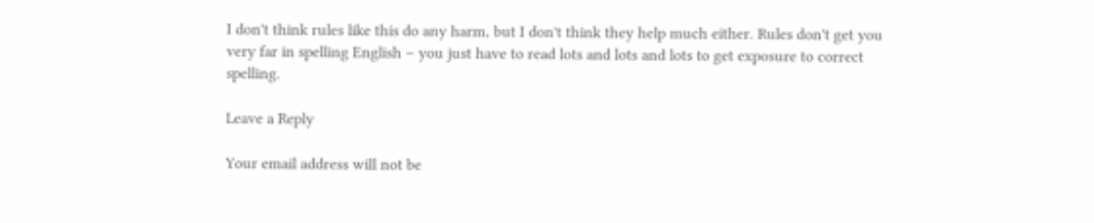I don't think rules like this do any harm, but I don't think they help much either. Rules don't get you very far in spelling English – you just have to read lots and lots and lots to get exposure to correct spelling.

Leave a Reply

Your email address will not be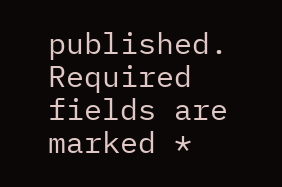published. Required fields are marked *